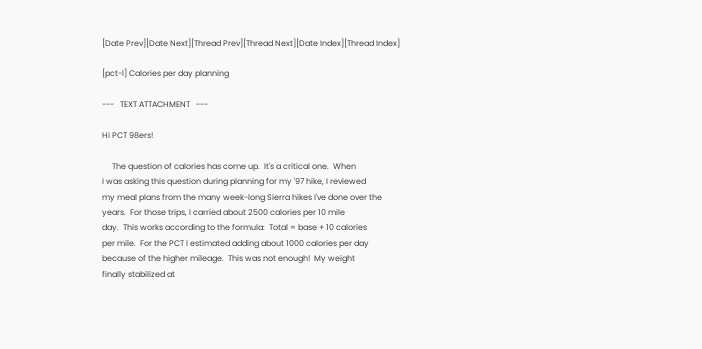[Date Prev][Date Next][Thread Prev][Thread Next][Date Index][Thread Index]

[pct-l] Calories per day planning

---   TEXT ATTACHMENT   ---

Hi PCT 98ers!

     The question of calories has come up.  It's a critical one.  When
I was asking this question during planning for my '97 hike, I reviewed
my meal plans from the many week-long Sierra hikes I've done over the
years.  For those trips, I carried about 2500 calories per 10 mile
day.  This works according to the formula:  Total = base + 10 calories
per mile.  For the PCT I estimated adding about 1000 calories per day
because of the higher mileage.  This was not enough!  My weight
finally stabilized at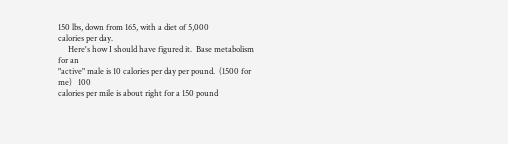150 lbs, down from 165, with a diet of 5,000
calories per day.
     Here's how I should have figured it.  Base metabolism for an
"active" male is 10 calories per day per pound.  (1500 for me)   100
calories per mile is about right for a 150 pound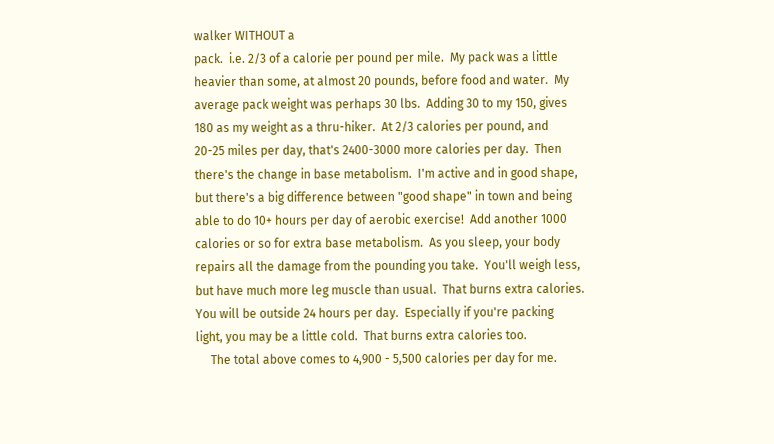walker WITHOUT a
pack.  i.e. 2/3 of a calorie per pound per mile.  My pack was a little
heavier than some, at almost 20 pounds, before food and water.  My
average pack weight was perhaps 30 lbs.  Adding 30 to my 150, gives
180 as my weight as a thru-hiker.  At 2/3 calories per pound, and
20-25 miles per day, that's 2400-3000 more calories per day.  Then
there's the change in base metabolism.  I'm active and in good shape,
but there's a big difference between "good shape" in town and being
able to do 10+ hours per day of aerobic exercise!  Add another 1000
calories or so for extra base metabolism.  As you sleep, your body
repairs all the damage from the pounding you take.  You'll weigh less,
but have much more leg muscle than usual.  That burns extra calories.
You will be outside 24 hours per day.  Especially if you're packing
light, you may be a little cold.  That burns extra calories too.
     The total above comes to 4,900 - 5,500 calories per day for me.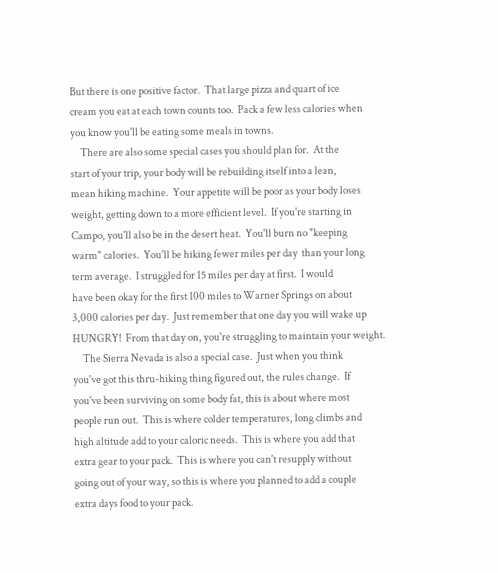But there is one positive factor.  That large pizza and quart of ice
cream you eat at each town counts too.  Pack a few less calories when
you know you'll be eating some meals in towns.
     There are also some special cases you should plan for.  At the
start of your trip, your body will be rebuilding itself into a lean,
mean hiking machine.  Your appetite will be poor as your body loses
weight, getting down to a more efficient level.  If you're starting in
Campo, you'll also be in the desert heat.  You'll burn no "keeping
warm" calories.  You'll be hiking fewer miles per day  than your long
term average.  I struggled for 15 miles per day at first.  I would
have been okay for the first 100 miles to Warner Springs on about
3,000 calories per day.  Just remember that one day you will wake up
HUNGRY!  From that day on, you're struggling to maintain your weight.
     The Sierra Nevada is also a special case.  Just when you think
you've got this thru-hiking thing figured out, the rules change.  If
you've been surviving on some body fat, this is about where most
people run out.  This is where colder temperatures, long climbs and
high altitude add to your caloric needs.  This is where you add that
extra gear to your pack.  This is where you can't resupply without
going out of your way, so this is where you planned to add a couple
extra days food to your pack.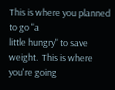This is where you planned to go "a
little hungry" to save weight.  This is where you're going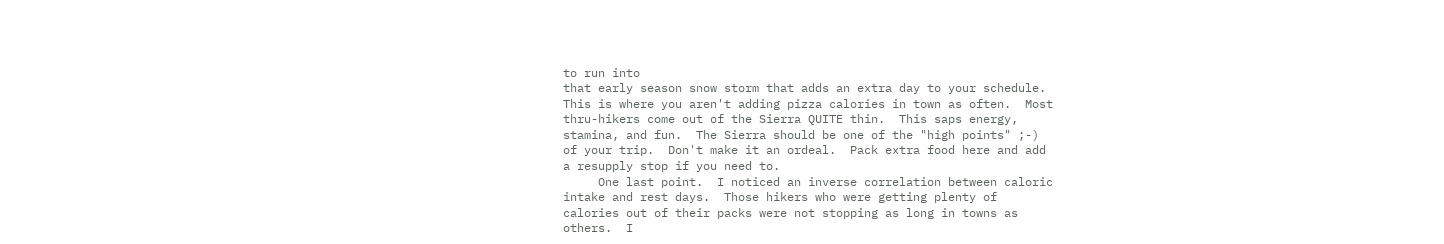to run into
that early season snow storm that adds an extra day to your schedule.
This is where you aren't adding pizza calories in town as often.  Most
thru-hikers come out of the Sierra QUITE thin.  This saps energy,
stamina, and fun.  The Sierra should be one of the "high points" ;-)
of your trip.  Don't make it an ordeal.  Pack extra food here and add
a resupply stop if you need to.
     One last point.  I noticed an inverse correlation between caloric
intake and rest days.  Those hikers who were getting plenty of
calories out of their packs were not stopping as long in towns as
others.  I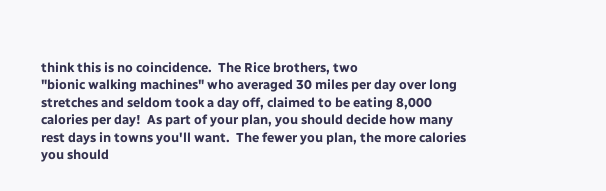think this is no coincidence.  The Rice brothers, two
"bionic walking machines" who averaged 30 miles per day over long
stretches and seldom took a day off, claimed to be eating 8,000
calories per day!  As part of your plan, you should decide how many
rest days in towns you'll want.  The fewer you plan, the more calories
you should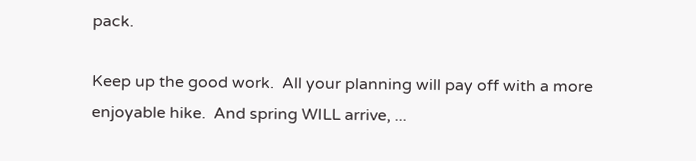pack.

Keep up the good work.  All your planning will pay off with a more
enjoyable hike.  And spring WILL arrive, ...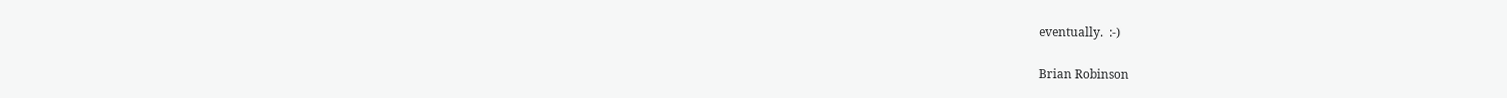eventually.  :-)

Brian Robinson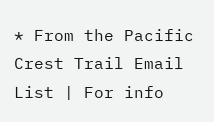* From the Pacific Crest Trail Email List | For info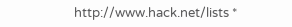http://www.hack.net/lists *